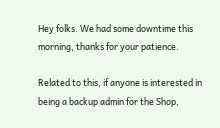Hey folks. We had some downtime this morning, thanks for your patience.

Related to this, if anyone is interested in being a backup admin for the Shop,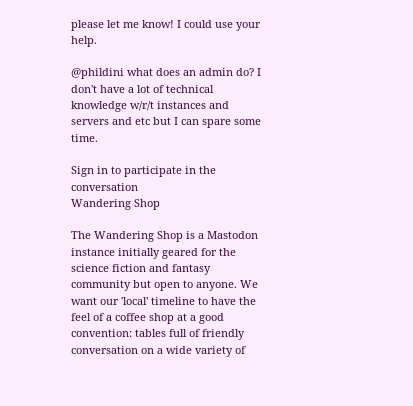please let me know! I could use your help.

@phildini what does an admin do? I don't have a lot of technical knowledge w/r/t instances and servers and etc but I can spare some time.

Sign in to participate in the conversation
Wandering Shop

The Wandering Shop is a Mastodon instance initially geared for the science fiction and fantasy community but open to anyone. We want our 'local' timeline to have the feel of a coffee shop at a good convention: tables full of friendly conversation on a wide variety of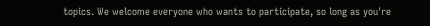topics. We welcome everyone who wants to participate, so long as you're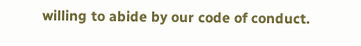willing to abide by our code of conduct.